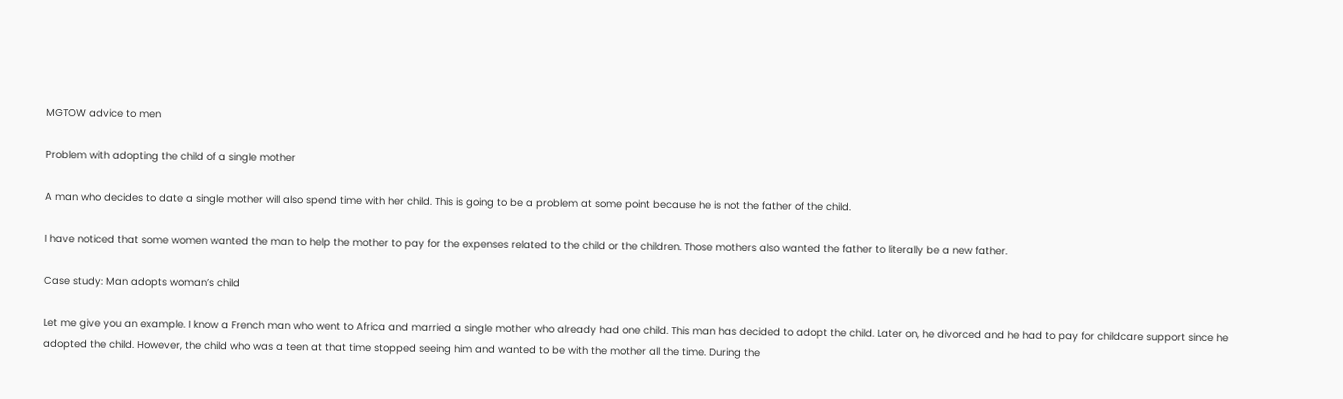MGTOW advice to men

Problem with adopting the child of a single mother

A man who decides to date a single mother will also spend time with her child. This is going to be a problem at some point because he is not the father of the child.

I have noticed that some women wanted the man to help the mother to pay for the expenses related to the child or the children. Those mothers also wanted the father to literally be a new father.

Case study: Man adopts woman’s child

Let me give you an example. I know a French man who went to Africa and married a single mother who already had one child. This man has decided to adopt the child. Later on, he divorced and he had to pay for childcare support since he adopted the child. However, the child who was a teen at that time stopped seeing him and wanted to be with the mother all the time. During the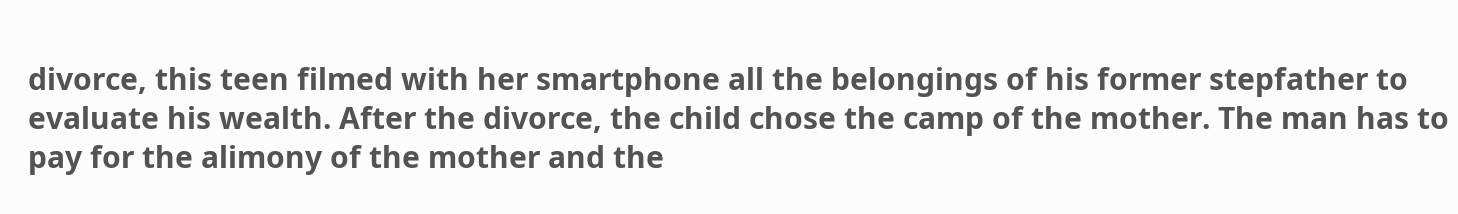divorce, this teen filmed with her smartphone all the belongings of his former stepfather to evaluate his wealth. After the divorce, the child chose the camp of the mother. The man has to pay for the alimony of the mother and the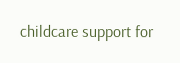childcare support for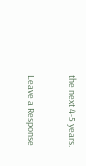the next 4-5 years.

Leave a Response